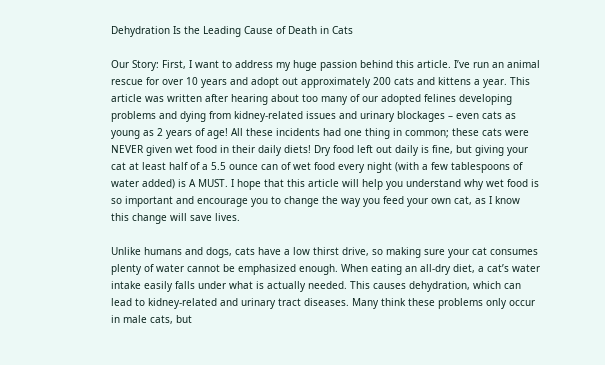Dehydration Is the Leading Cause of Death in Cats

Our Story: First, I want to address my huge passion behind this article. I’ve run an animal rescue for over 10 years and adopt out approximately 200 cats and kittens a year. This article was written after hearing about too many of our adopted felines developing problems and dying from kidney-related issues and urinary blockages – even cats as young as 2 years of age! All these incidents had one thing in common; these cats were NEVER given wet food in their daily diets! Dry food left out daily is fine, but giving your cat at least half of a 5.5 ounce can of wet food every night (with a few tablespoons of water added) is A MUST. I hope that this article will help you understand why wet food is so important and encourage you to change the way you feed your own cat, as I know this change will save lives.

Unlike humans and dogs, cats have a low thirst drive, so making sure your cat consumes plenty of water cannot be emphasized enough. When eating an all-dry diet, a cat’s water intake easily falls under what is actually needed. This causes dehydration, which can lead to kidney-related and urinary tract diseases. Many think these problems only occur in male cats, but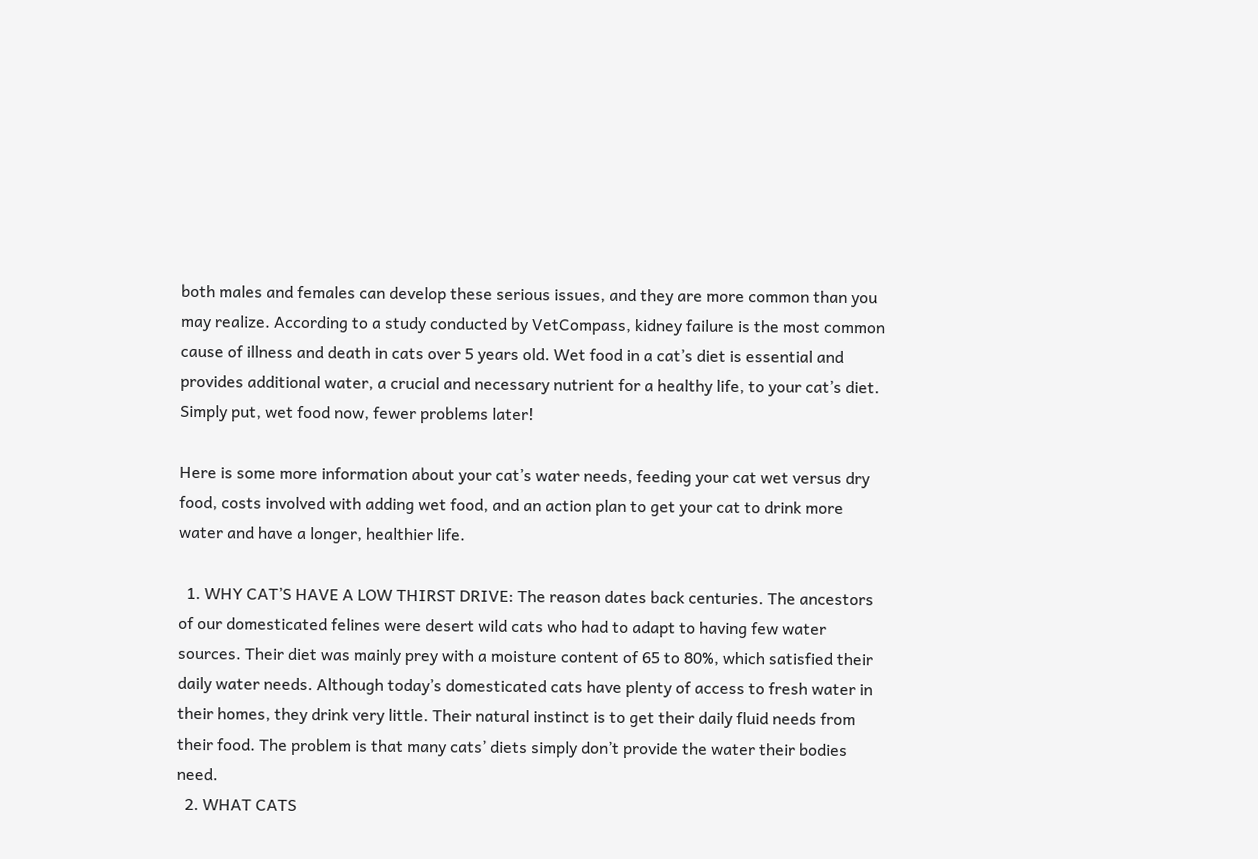both males and females can develop these serious issues, and they are more common than you may realize. According to a study conducted by VetCompass, kidney failure is the most common cause of illness and death in cats over 5 years old. Wet food in a cat’s diet is essential and provides additional water, a crucial and necessary nutrient for a healthy life, to your cat’s diet. Simply put, wet food now, fewer problems later!

Here is some more information about your cat’s water needs, feeding your cat wet versus dry food, costs involved with adding wet food, and an action plan to get your cat to drink more water and have a longer, healthier life.

  1. WHY CAT’S HAVE A LOW THIRST DRIVE: The reason dates back centuries. The ancestors of our domesticated felines were desert wild cats who had to adapt to having few water sources. Their diet was mainly prey with a moisture content of 65 to 80%, which satisfied their daily water needs. Although today’s domesticated cats have plenty of access to fresh water in their homes, they drink very little. Their natural instinct is to get their daily fluid needs from their food. The problem is that many cats’ diets simply don’t provide the water their bodies need.
  2. WHAT CATS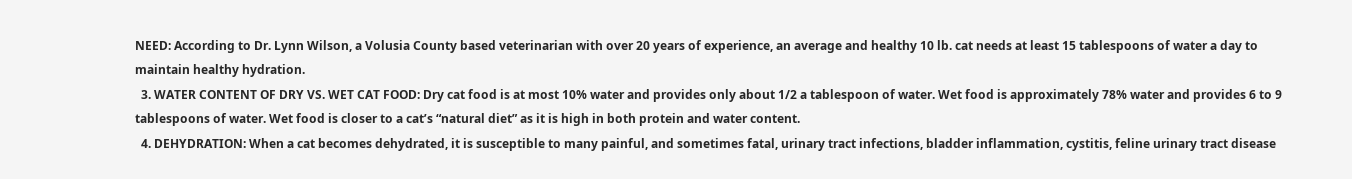NEED: According to Dr. Lynn Wilson, a Volusia County based veterinarian with over 20 years of experience, an average and healthy 10 lb. cat needs at least 15 tablespoons of water a day to maintain healthy hydration.
  3. WATER CONTENT OF DRY VS. WET CAT FOOD: Dry cat food is at most 10% water and provides only about 1/2 a tablespoon of water. Wet food is approximately 78% water and provides 6 to 9 tablespoons of water. Wet food is closer to a cat’s “natural diet” as it is high in both protein and water content.
  4. DEHYDRATION: When a cat becomes dehydrated, it is susceptible to many painful, and sometimes fatal, urinary tract infections, bladder inflammation, cystitis, feline urinary tract disease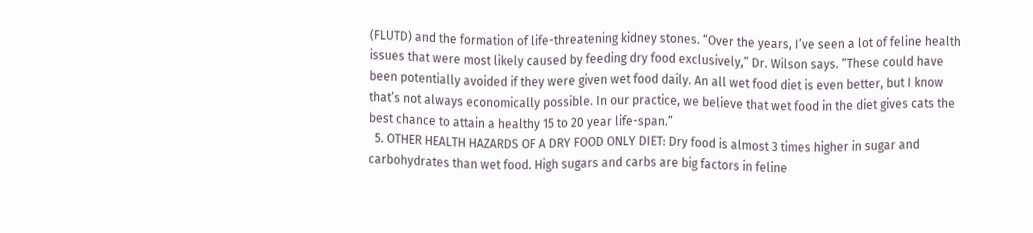(FLUTD) and the formation of life-threatening kidney stones. “Over the years, I’ve seen a lot of feline health issues that were most likely caused by feeding dry food exclusively,” Dr. Wilson says. “These could have been potentially avoided if they were given wet food daily. An all wet food diet is even better, but I know that’s not always economically possible. In our practice, we believe that wet food in the diet gives cats the best chance to attain a healthy 15 to 20 year life-span.”
  5. OTHER HEALTH HAZARDS OF A DRY FOOD ONLY DIET: Dry food is almost 3 times higher in sugar and carbohydrates than wet food. High sugars and carbs are big factors in feline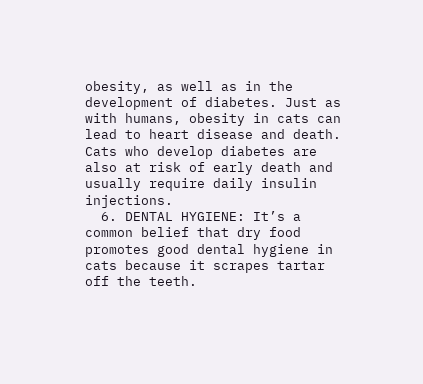obesity, as well as in the development of diabetes. Just as with humans, obesity in cats can lead to heart disease and death. Cats who develop diabetes are also at risk of early death and usually require daily insulin injections.
  6. DENTAL HYGIENE: It’s a common belief that dry food promotes good dental hygiene in cats because it scrapes tartar off the teeth.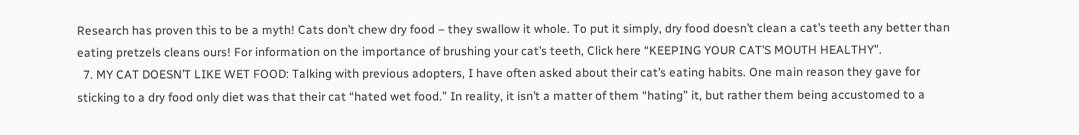Research has proven this to be a myth! Cats don’t chew dry food – they swallow it whole. To put it simply, dry food doesn’t clean a cat’s teeth any better than eating pretzels cleans ours! For information on the importance of brushing your cat’s teeth, Click here “KEEPING YOUR CAT’S MOUTH HEALTHY”.
  7. MY CAT DOESN’T LIKE WET FOOD: Talking with previous adopters, I have often asked about their cat’s eating habits. One main reason they gave for sticking to a dry food only diet was that their cat “hated wet food.” In reality, it isn’t a matter of them “hating” it, but rather them being accustomed to a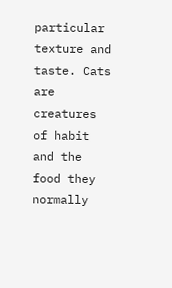particular texture and taste. Cats are creatures of habit and the food they normally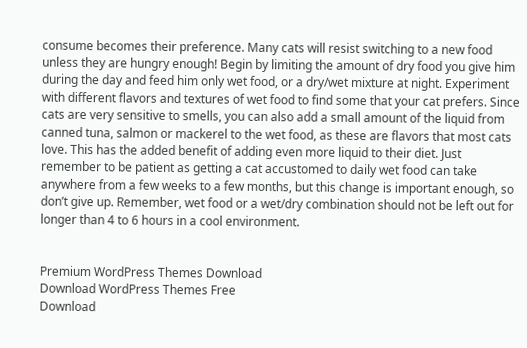consume becomes their preference. Many cats will resist switching to a new food unless they are hungry enough! Begin by limiting the amount of dry food you give him during the day and feed him only wet food, or a dry/wet mixture at night. Experiment with different flavors and textures of wet food to find some that your cat prefers. Since cats are very sensitive to smells, you can also add a small amount of the liquid from canned tuna, salmon or mackerel to the wet food, as these are flavors that most cats love. This has the added benefit of adding even more liquid to their diet. Just remember to be patient as getting a cat accustomed to daily wet food can take anywhere from a few weeks to a few months, but this change is important enough, so don’t give up. Remember, wet food or a wet/dry combination should not be left out for longer than 4 to 6 hours in a cool environment.


Premium WordPress Themes Download
Download WordPress Themes Free
Download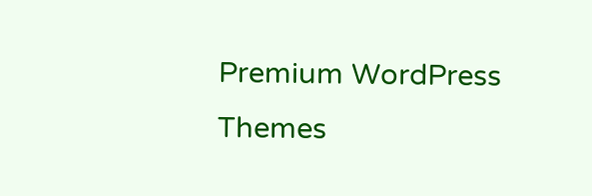Premium WordPress Themes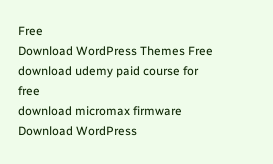Free
Download WordPress Themes Free
download udemy paid course for free
download micromax firmware
Download WordPress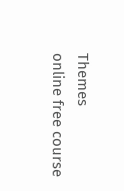Themes
online free course